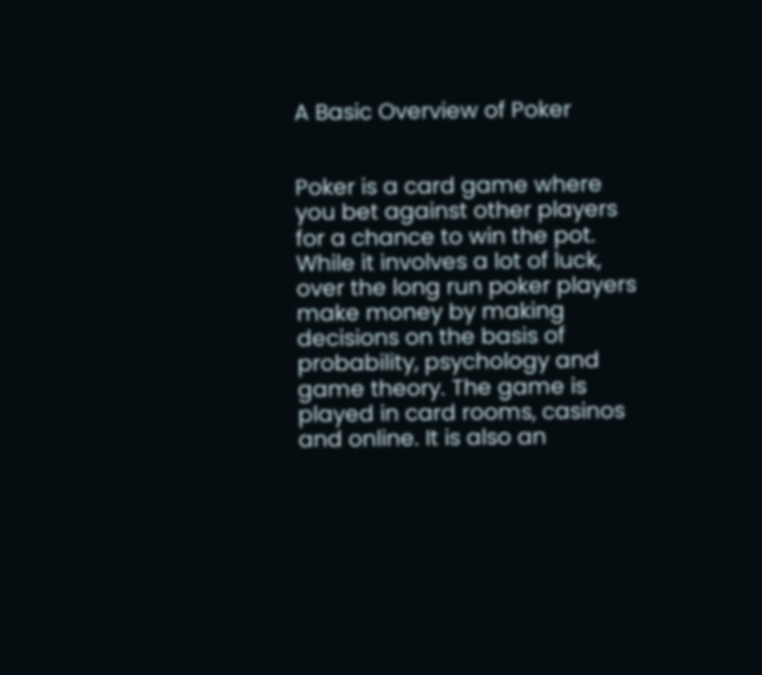A Basic Overview of Poker


Poker is a card game where you bet against other players for a chance to win the pot. While it involves a lot of luck, over the long run poker players make money by making decisions on the basis of probability, psychology and game theory. The game is played in card rooms, casinos and online. It is also an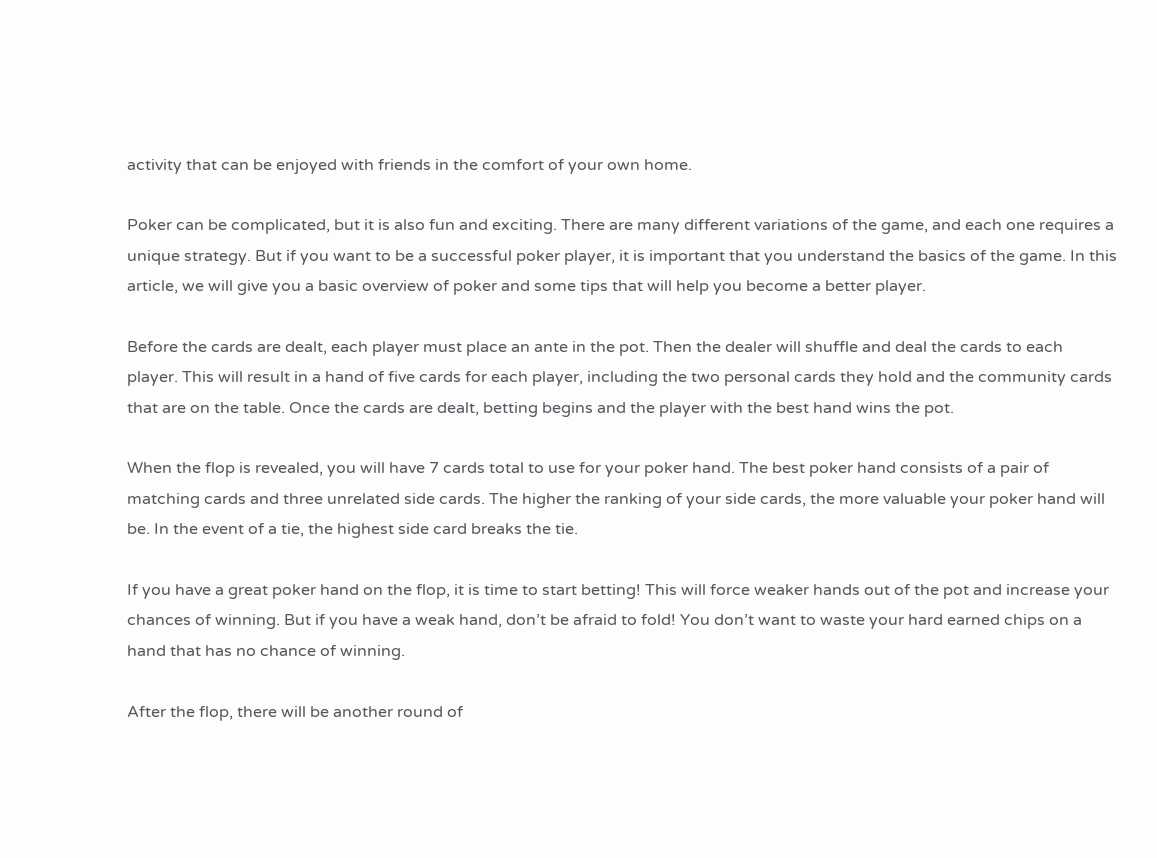activity that can be enjoyed with friends in the comfort of your own home.

Poker can be complicated, but it is also fun and exciting. There are many different variations of the game, and each one requires a unique strategy. But if you want to be a successful poker player, it is important that you understand the basics of the game. In this article, we will give you a basic overview of poker and some tips that will help you become a better player.

Before the cards are dealt, each player must place an ante in the pot. Then the dealer will shuffle and deal the cards to each player. This will result in a hand of five cards for each player, including the two personal cards they hold and the community cards that are on the table. Once the cards are dealt, betting begins and the player with the best hand wins the pot.

When the flop is revealed, you will have 7 cards total to use for your poker hand. The best poker hand consists of a pair of matching cards and three unrelated side cards. The higher the ranking of your side cards, the more valuable your poker hand will be. In the event of a tie, the highest side card breaks the tie.

If you have a great poker hand on the flop, it is time to start betting! This will force weaker hands out of the pot and increase your chances of winning. But if you have a weak hand, don’t be afraid to fold! You don’t want to waste your hard earned chips on a hand that has no chance of winning.

After the flop, there will be another round of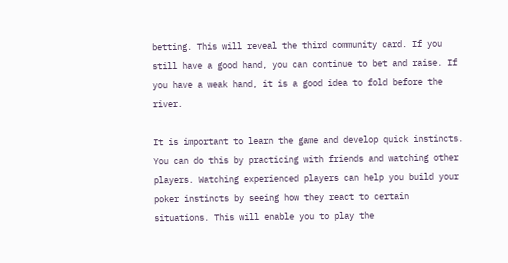betting. This will reveal the third community card. If you still have a good hand, you can continue to bet and raise. If you have a weak hand, it is a good idea to fold before the river.

It is important to learn the game and develop quick instincts. You can do this by practicing with friends and watching other players. Watching experienced players can help you build your poker instincts by seeing how they react to certain situations. This will enable you to play the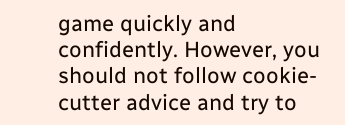game quickly and confidently. However, you should not follow cookie-cutter advice and try to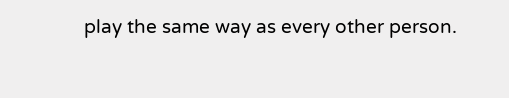play the same way as every other person.